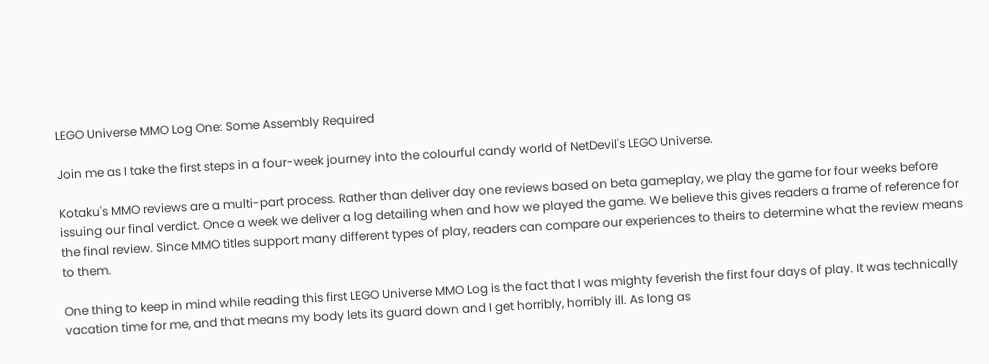LEGO Universe MMO Log One: Some Assembly Required

Join me as I take the first steps in a four-week journey into the colourful candy world of NetDevil's LEGO Universe.

Kotaku's MMO reviews are a multi-part process. Rather than deliver day one reviews based on beta gameplay, we play the game for four weeks before issuing our final verdict. Once a week we deliver a log detailing when and how we played the game. We believe this gives readers a frame of reference for the final review. Since MMO titles support many different types of play, readers can compare our experiences to theirs to determine what the review means to them.

One thing to keep in mind while reading this first LEGO Universe MMO Log is the fact that I was mighty feverish the first four days of play. It was technically vacation time for me, and that means my body lets its guard down and I get horribly, horribly ill. As long as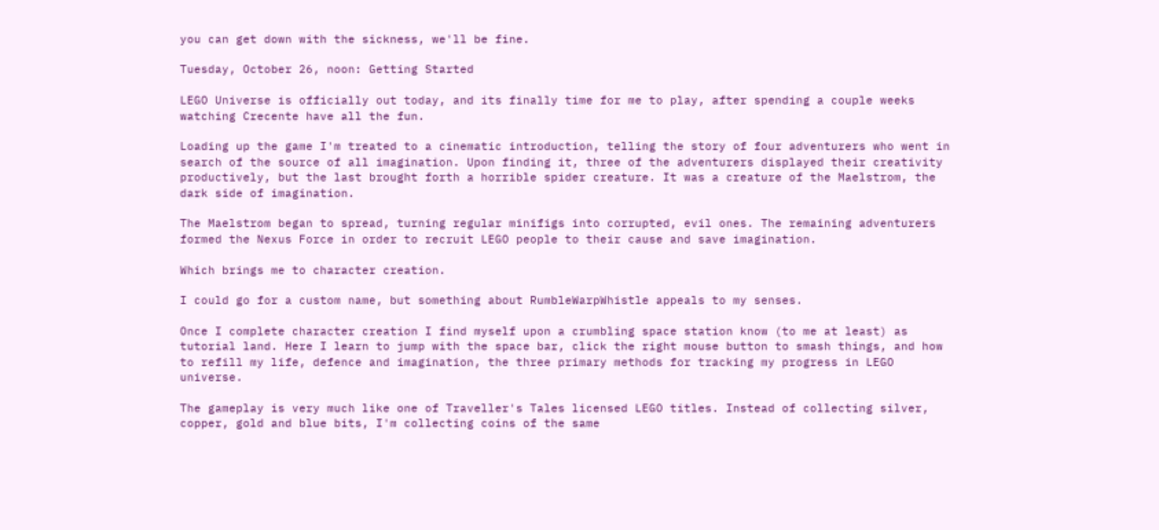you can get down with the sickness, we'll be fine.

Tuesday, October 26, noon: Getting Started

LEGO Universe is officially out today, and its finally time for me to play, after spending a couple weeks watching Crecente have all the fun.

Loading up the game I'm treated to a cinematic introduction, telling the story of four adventurers who went in search of the source of all imagination. Upon finding it, three of the adventurers displayed their creativity productively, but the last brought forth a horrible spider creature. It was a creature of the Maelstrom, the dark side of imagination.

The Maelstrom began to spread, turning regular minifigs into corrupted, evil ones. The remaining adventurers formed the Nexus Force in order to recruit LEGO people to their cause and save imagination.

Which brings me to character creation.

I could go for a custom name, but something about RumbleWarpWhistle appeals to my senses.

Once I complete character creation I find myself upon a crumbling space station know (to me at least) as tutorial land. Here I learn to jump with the space bar, click the right mouse button to smash things, and how to refill my life, defence and imagination, the three primary methods for tracking my progress in LEGO universe.

The gameplay is very much like one of Traveller's Tales licensed LEGO titles. Instead of collecting silver, copper, gold and blue bits, I'm collecting coins of the same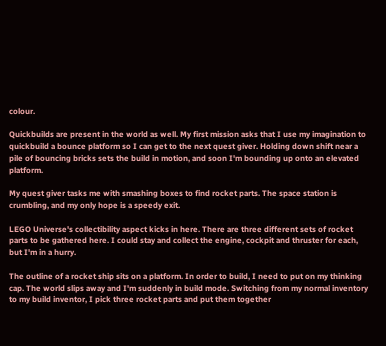colour.

Quickbuilds are present in the world as well. My first mission asks that I use my imagination to quickbuild a bounce platform so I can get to the next quest giver. Holding down shift near a pile of bouncing bricks sets the build in motion, and soon I'm bounding up onto an elevated platform.

My quest giver tasks me with smashing boxes to find rocket parts. The space station is crumbling, and my only hope is a speedy exit.

LEGO Universe's collectibility aspect kicks in here. There are three different sets of rocket parts to be gathered here. I could stay and collect the engine, cockpit and thruster for each, but I'm in a hurry.

The outline of a rocket ship sits on a platform. In order to build, I need to put on my thinking cap. The world slips away and I'm suddenly in build mode. Switching from my normal inventory to my build inventor, I pick three rocket parts and put them together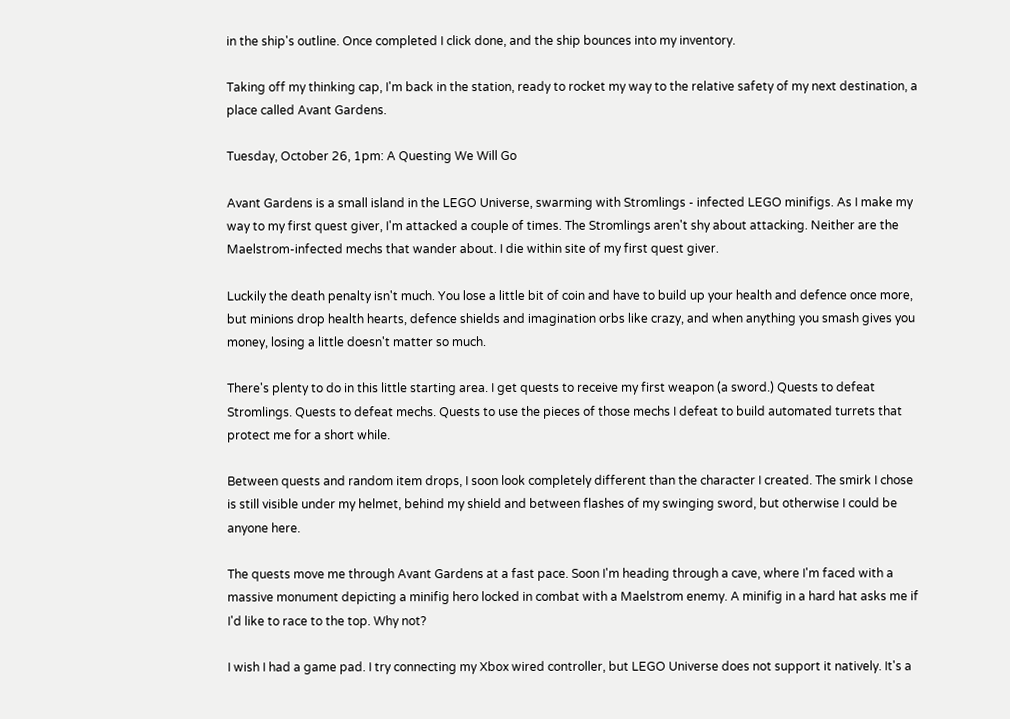in the ship's outline. Once completed I click done, and the ship bounces into my inventory.

Taking off my thinking cap, I'm back in the station, ready to rocket my way to the relative safety of my next destination, a place called Avant Gardens.

Tuesday, October 26, 1pm: A Questing We Will Go

Avant Gardens is a small island in the LEGO Universe, swarming with Stromlings - infected LEGO minifigs. As I make my way to my first quest giver, I'm attacked a couple of times. The Stromlings aren't shy about attacking. Neither are the Maelstrom-infected mechs that wander about. I die within site of my first quest giver.

Luckily the death penalty isn't much. You lose a little bit of coin and have to build up your health and defence once more, but minions drop health hearts, defence shields and imagination orbs like crazy, and when anything you smash gives you money, losing a little doesn't matter so much.

There's plenty to do in this little starting area. I get quests to receive my first weapon (a sword.) Quests to defeat Stromlings. Quests to defeat mechs. Quests to use the pieces of those mechs I defeat to build automated turrets that protect me for a short while.

Between quests and random item drops, I soon look completely different than the character I created. The smirk I chose is still visible under my helmet, behind my shield and between flashes of my swinging sword, but otherwise I could be anyone here.

The quests move me through Avant Gardens at a fast pace. Soon I'm heading through a cave, where I'm faced with a massive monument depicting a minifig hero locked in combat with a Maelstrom enemy. A minifig in a hard hat asks me if I'd like to race to the top. Why not?

I wish I had a game pad. I try connecting my Xbox wired controller, but LEGO Universe does not support it natively. It's a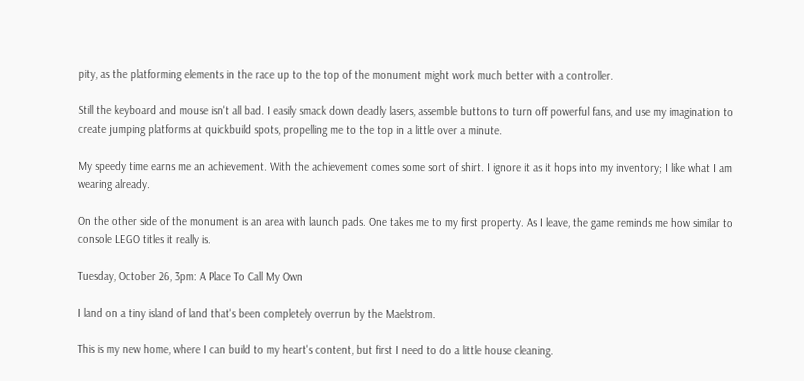pity, as the platforming elements in the race up to the top of the monument might work much better with a controller.

Still the keyboard and mouse isn't all bad. I easily smack down deadly lasers, assemble buttons to turn off powerful fans, and use my imagination to create jumping platforms at quickbuild spots, propelling me to the top in a little over a minute.

My speedy time earns me an achievement. With the achievement comes some sort of shirt. I ignore it as it hops into my inventory; I like what I am wearing already.

On the other side of the monument is an area with launch pads. One takes me to my first property. As I leave, the game reminds me how similar to console LEGO titles it really is.

Tuesday, October 26, 3pm: A Place To Call My Own

I land on a tiny island of land that's been completely overrun by the Maelstrom.

This is my new home, where I can build to my heart's content, but first I need to do a little house cleaning.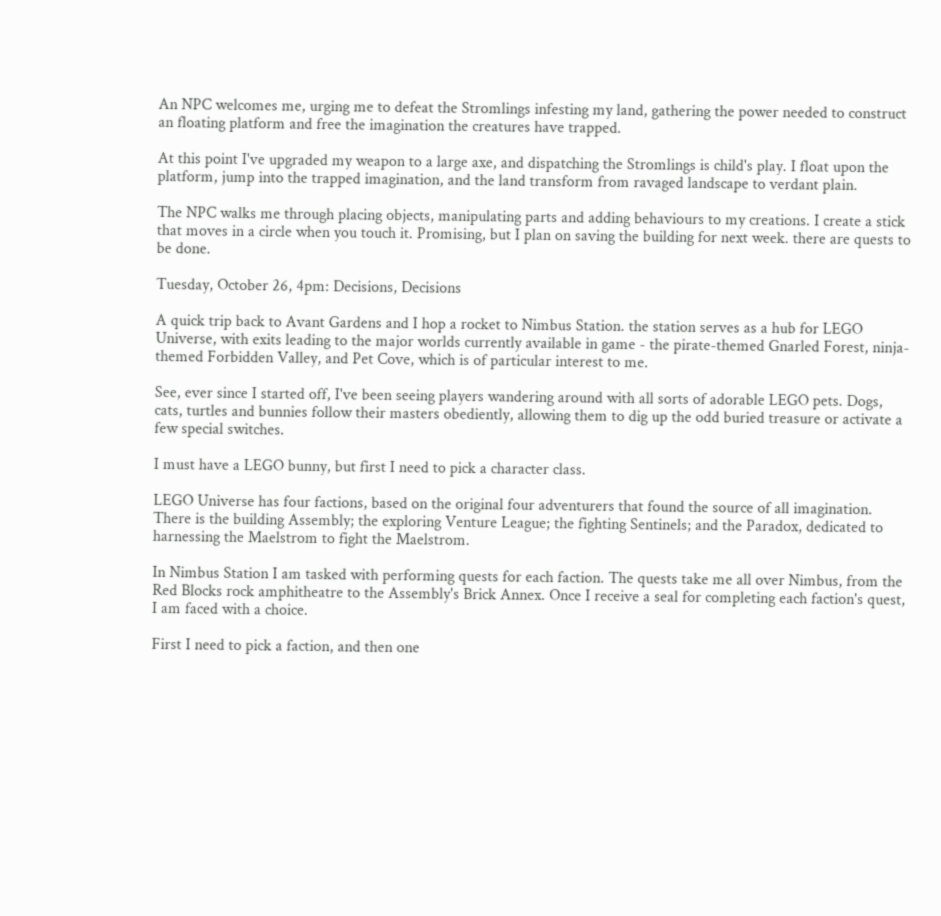An NPC welcomes me, urging me to defeat the Stromlings infesting my land, gathering the power needed to construct an floating platform and free the imagination the creatures have trapped.

At this point I've upgraded my weapon to a large axe, and dispatching the Stromlings is child's play. I float upon the platform, jump into the trapped imagination, and the land transform from ravaged landscape to verdant plain.

The NPC walks me through placing objects, manipulating parts and adding behaviours to my creations. I create a stick that moves in a circle when you touch it. Promising, but I plan on saving the building for next week. there are quests to be done.

Tuesday, October 26, 4pm: Decisions, Decisions

A quick trip back to Avant Gardens and I hop a rocket to Nimbus Station. the station serves as a hub for LEGO Universe, with exits leading to the major worlds currently available in game - the pirate-themed Gnarled Forest, ninja-themed Forbidden Valley, and Pet Cove, which is of particular interest to me.

See, ever since I started off, I've been seeing players wandering around with all sorts of adorable LEGO pets. Dogs, cats, turtles and bunnies follow their masters obediently, allowing them to dig up the odd buried treasure or activate a few special switches.

I must have a LEGO bunny, but first I need to pick a character class.

LEGO Universe has four factions, based on the original four adventurers that found the source of all imagination. There is the building Assembly; the exploring Venture League; the fighting Sentinels; and the Paradox, dedicated to harnessing the Maelstrom to fight the Maelstrom.

In Nimbus Station I am tasked with performing quests for each faction. The quests take me all over Nimbus, from the Red Blocks rock amphitheatre to the Assembly's Brick Annex. Once I receive a seal for completing each faction's quest, I am faced with a choice.

First I need to pick a faction, and then one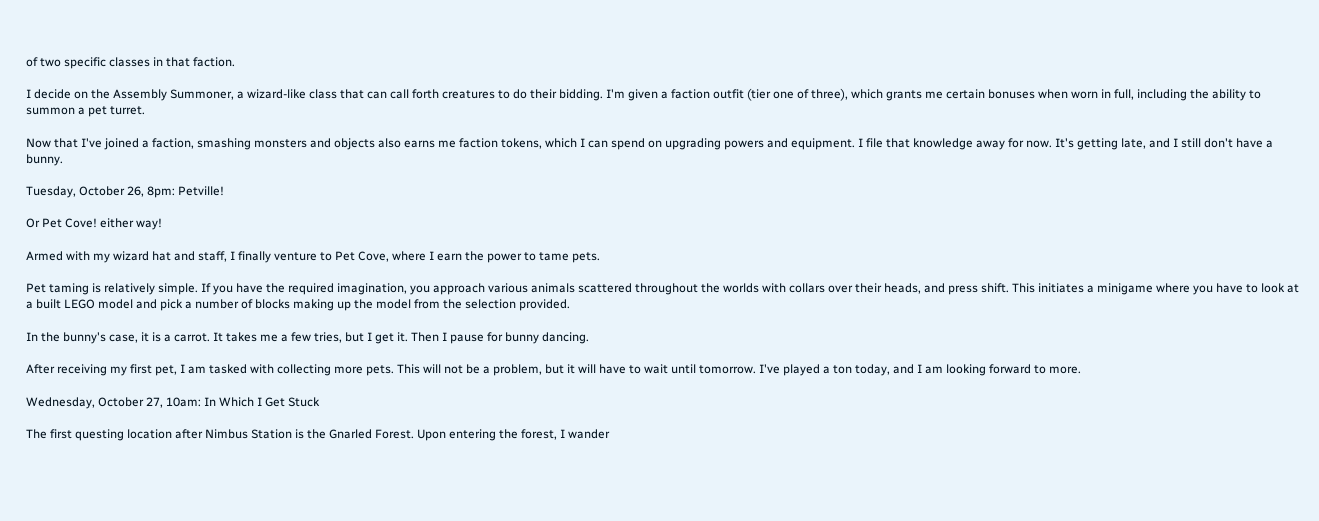of two specific classes in that faction.

I decide on the Assembly Summoner, a wizard-like class that can call forth creatures to do their bidding. I'm given a faction outfit (tier one of three), which grants me certain bonuses when worn in full, including the ability to summon a pet turret.

Now that I've joined a faction, smashing monsters and objects also earns me faction tokens, which I can spend on upgrading powers and equipment. I file that knowledge away for now. It's getting late, and I still don't have a bunny.

Tuesday, October 26, 8pm: Petville!

Or Pet Cove! either way!

Armed with my wizard hat and staff, I finally venture to Pet Cove, where I earn the power to tame pets.

Pet taming is relatively simple. If you have the required imagination, you approach various animals scattered throughout the worlds with collars over their heads, and press shift. This initiates a minigame where you have to look at a built LEGO model and pick a number of blocks making up the model from the selection provided.

In the bunny's case, it is a carrot. It takes me a few tries, but I get it. Then I pause for bunny dancing.

After receiving my first pet, I am tasked with collecting more pets. This will not be a problem, but it will have to wait until tomorrow. I've played a ton today, and I am looking forward to more.

Wednesday, October 27, 10am: In Which I Get Stuck

The first questing location after Nimbus Station is the Gnarled Forest. Upon entering the forest, I wander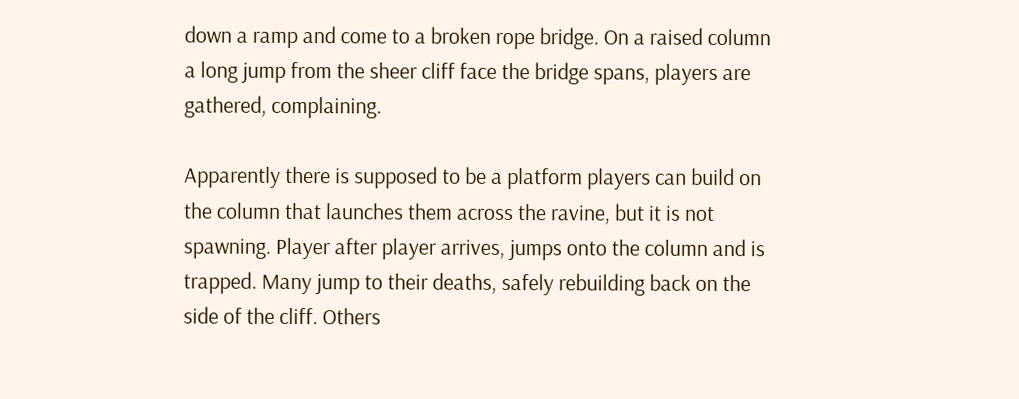down a ramp and come to a broken rope bridge. On a raised column a long jump from the sheer cliff face the bridge spans, players are gathered, complaining.

Apparently there is supposed to be a platform players can build on the column that launches them across the ravine, but it is not spawning. Player after player arrives, jumps onto the column and is trapped. Many jump to their deaths, safely rebuilding back on the side of the cliff. Others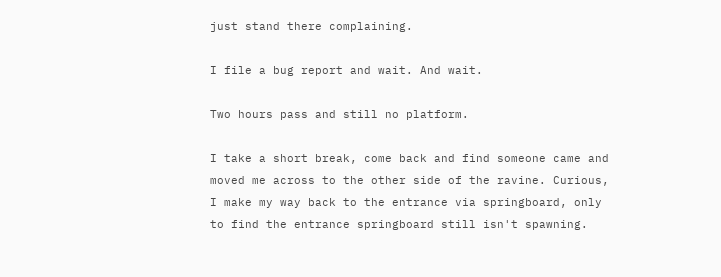just stand there complaining.

I file a bug report and wait. And wait.

Two hours pass and still no platform.

I take a short break, come back and find someone came and moved me across to the other side of the ravine. Curious, I make my way back to the entrance via springboard, only to find the entrance springboard still isn't spawning.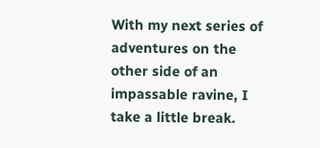With my next series of adventures on the other side of an impassable ravine, I take a little break.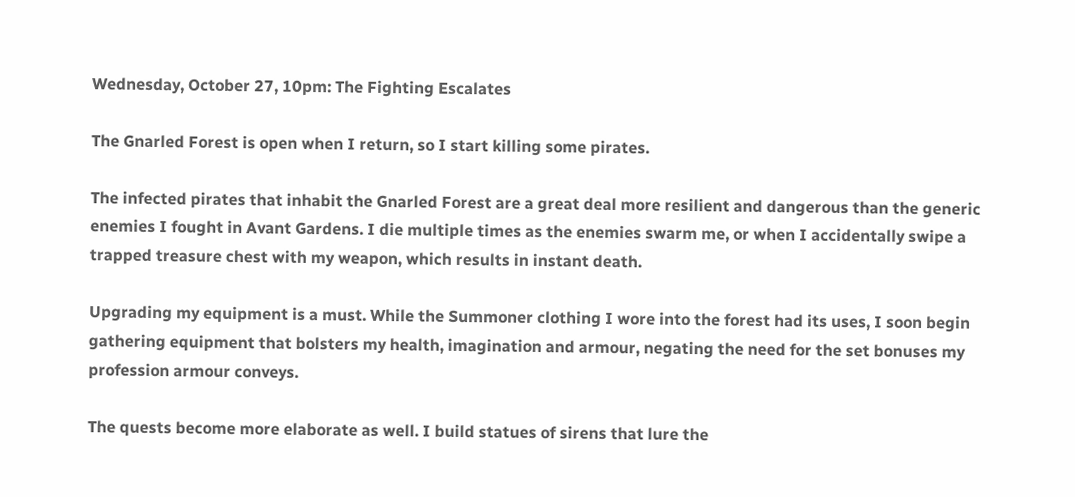Wednesday, October 27, 10pm: The Fighting Escalates

The Gnarled Forest is open when I return, so I start killing some pirates.

The infected pirates that inhabit the Gnarled Forest are a great deal more resilient and dangerous than the generic enemies I fought in Avant Gardens. I die multiple times as the enemies swarm me, or when I accidentally swipe a trapped treasure chest with my weapon, which results in instant death.

Upgrading my equipment is a must. While the Summoner clothing I wore into the forest had its uses, I soon begin gathering equipment that bolsters my health, imagination and armour, negating the need for the set bonuses my profession armour conveys.

The quests become more elaborate as well. I build statues of sirens that lure the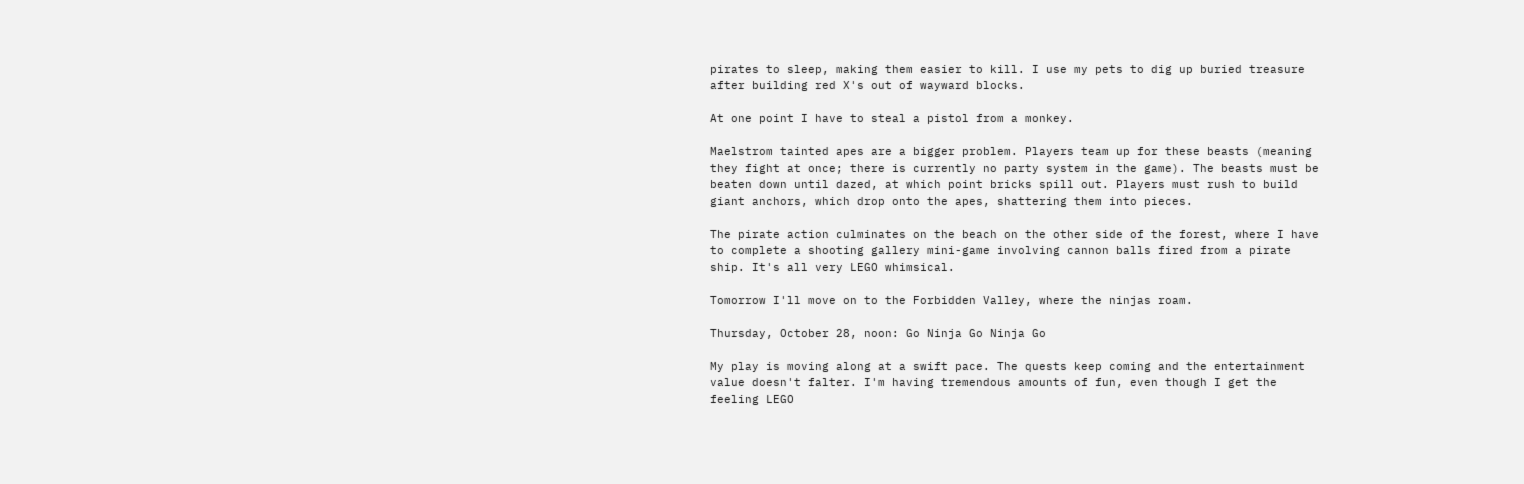pirates to sleep, making them easier to kill. I use my pets to dig up buried treasure after building red X's out of wayward blocks.

At one point I have to steal a pistol from a monkey.

Maelstrom tainted apes are a bigger problem. Players team up for these beasts (meaning they fight at once; there is currently no party system in the game). The beasts must be beaten down until dazed, at which point bricks spill out. Players must rush to build giant anchors, which drop onto the apes, shattering them into pieces.

The pirate action culminates on the beach on the other side of the forest, where I have to complete a shooting gallery mini-game involving cannon balls fired from a pirate ship. It's all very LEGO whimsical.

Tomorrow I'll move on to the Forbidden Valley, where the ninjas roam.

Thursday, October 28, noon: Go Ninja Go Ninja Go

My play is moving along at a swift pace. The quests keep coming and the entertainment value doesn't falter. I'm having tremendous amounts of fun, even though I get the feeling LEGO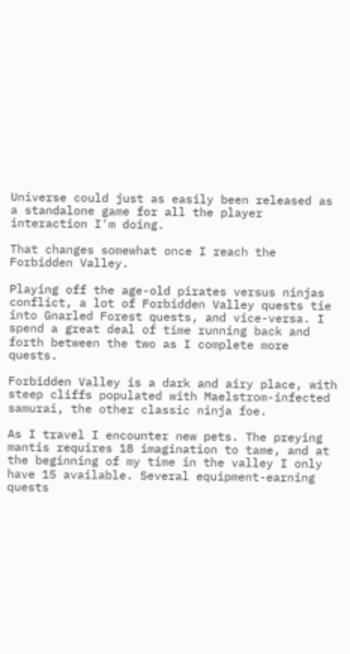Universe could just as easily been released as a standalone game for all the player interaction I'm doing.

That changes somewhat once I reach the Forbidden Valley.

Playing off the age-old pirates versus ninjas conflict, a lot of Forbidden Valley quests tie into Gnarled Forest quests, and vice-versa. I spend a great deal of time running back and forth between the two as I complete more quests.

Forbidden Valley is a dark and airy place, with steep cliffs populated with Maelstrom-infected samurai, the other classic ninja foe.

As I travel I encounter new pets. The preying mantis requires 18 imagination to tame, and at the beginning of my time in the valley I only have 15 available. Several equipment-earning quests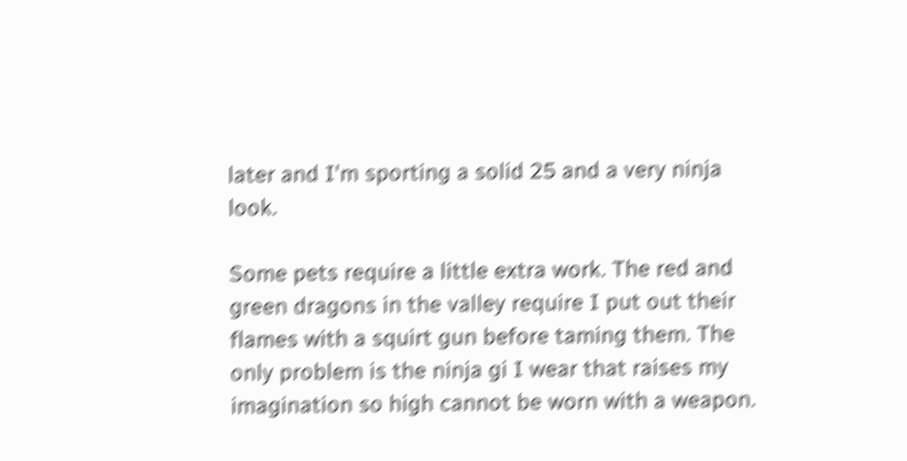later and I'm sporting a solid 25 and a very ninja look.

Some pets require a little extra work. The red and green dragons in the valley require I put out their flames with a squirt gun before taming them. The only problem is the ninja gi I wear that raises my imagination so high cannot be worn with a weapon.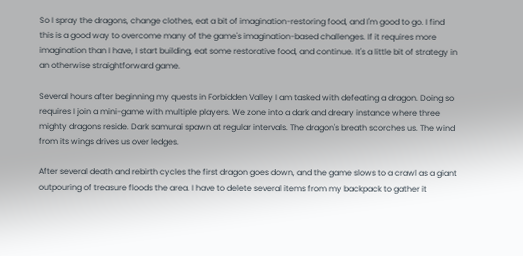So I spray the dragons, change clothes, eat a bit of imagination-restoring food, and I'm good to go. I find this is a good way to overcome many of the game's imagination-based challenges. If it requires more imagination than I have, I start building, eat some restorative food, and continue. It's a little bit of strategy in an otherwise straightforward game.

Several hours after beginning my quests in Forbidden Valley I am tasked with defeating a dragon. Doing so requires I join a mini-game with multiple players. We zone into a dark and dreary instance where three mighty dragons reside. Dark samurai spawn at regular intervals. The dragon's breath scorches us. The wind from its wings drives us over ledges.

After several death and rebirth cycles the first dragon goes down, and the game slows to a crawl as a giant outpouring of treasure floods the area. I have to delete several items from my backpack to gather it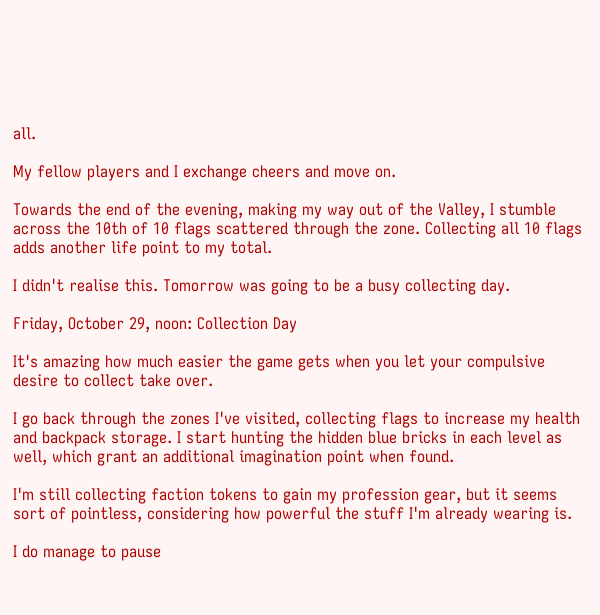all.

My fellow players and I exchange cheers and move on.

Towards the end of the evening, making my way out of the Valley, I stumble across the 10th of 10 flags scattered through the zone. Collecting all 10 flags adds another life point to my total.

I didn't realise this. Tomorrow was going to be a busy collecting day.

Friday, October 29, noon: Collection Day

It's amazing how much easier the game gets when you let your compulsive desire to collect take over.

I go back through the zones I've visited, collecting flags to increase my health and backpack storage. I start hunting the hidden blue bricks in each level as well, which grant an additional imagination point when found.

I'm still collecting faction tokens to gain my profession gear, but it seems sort of pointless, considering how powerful the stuff I'm already wearing is.

I do manage to pause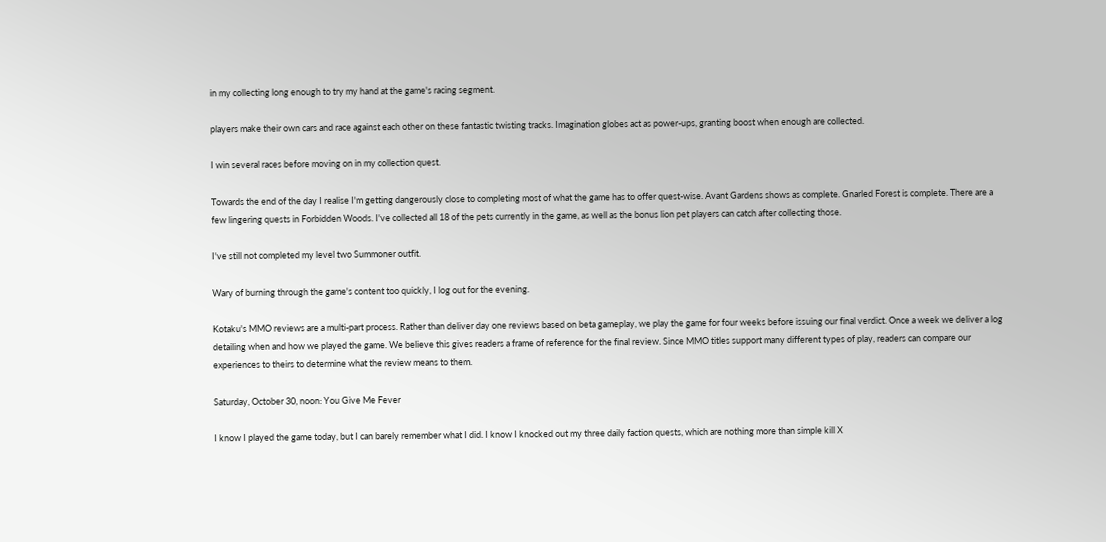in my collecting long enough to try my hand at the game's racing segment.

players make their own cars and race against each other on these fantastic twisting tracks. Imagination globes act as power-ups, granting boost when enough are collected.

I win several races before moving on in my collection quest.

Towards the end of the day I realise I'm getting dangerously close to completing most of what the game has to offer quest-wise. Avant Gardens shows as complete. Gnarled Forest is complete. There are a few lingering quests in Forbidden Woods. I've collected all 18 of the pets currently in the game, as well as the bonus lion pet players can catch after collecting those.

I've still not completed my level two Summoner outfit.

Wary of burning through the game's content too quickly, I log out for the evening.

Kotaku's MMO reviews are a multi-part process. Rather than deliver day one reviews based on beta gameplay, we play the game for four weeks before issuing our final verdict. Once a week we deliver a log detailing when and how we played the game. We believe this gives readers a frame of reference for the final review. Since MMO titles support many different types of play, readers can compare our experiences to theirs to determine what the review means to them.

Saturday, October 30, noon: You Give Me Fever

I know I played the game today, but I can barely remember what I did. I know I knocked out my three daily faction quests, which are nothing more than simple kill X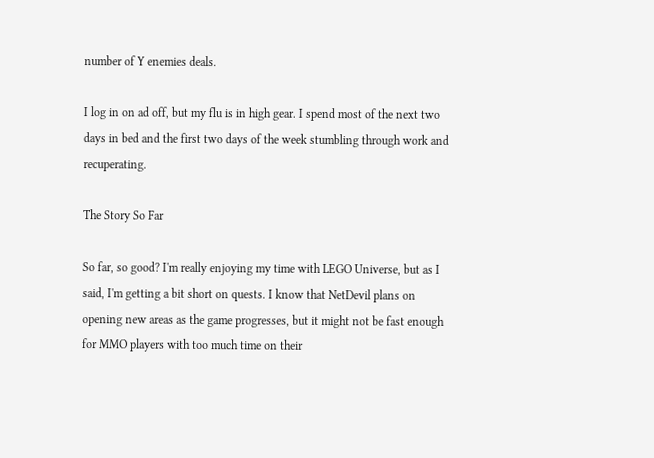number of Y enemies deals.

I log in on ad off, but my flu is in high gear. I spend most of the next two days in bed and the first two days of the week stumbling through work and recuperating.

The Story So Far

So far, so good? I'm really enjoying my time with LEGO Universe, but as I said, I'm getting a bit short on quests. I know that NetDevil plans on opening new areas as the game progresses, but it might not be fast enough for MMO players with too much time on their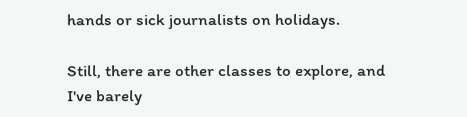hands or sick journalists on holidays.

Still, there are other classes to explore, and I've barely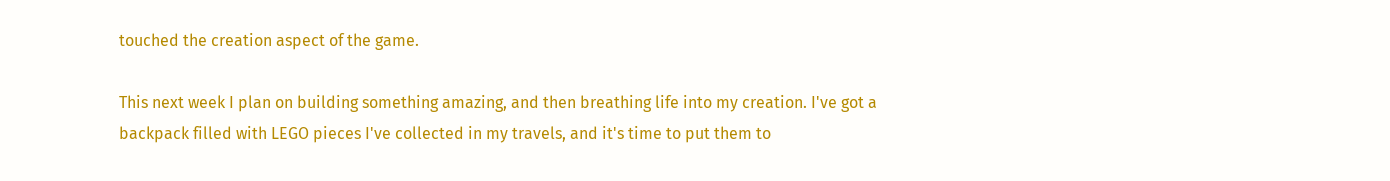touched the creation aspect of the game.

This next week I plan on building something amazing, and then breathing life into my creation. I've got a backpack filled with LEGO pieces I've collected in my travels, and it's time to put them to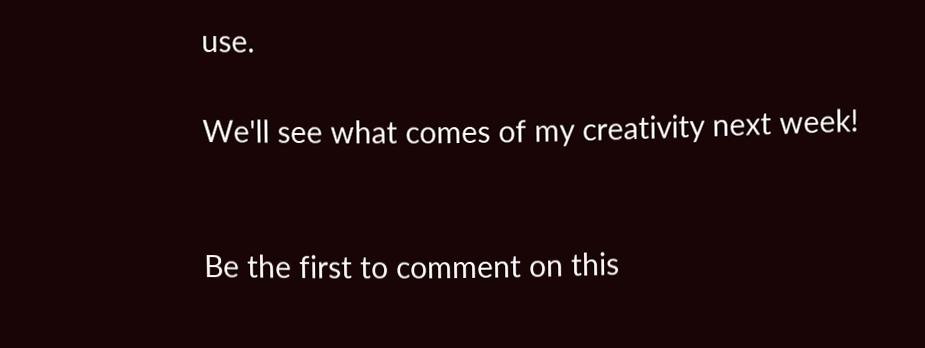use.

We'll see what comes of my creativity next week!


Be the first to comment on this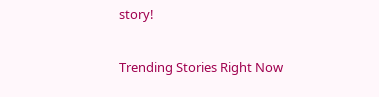story!

Trending Stories Right Now